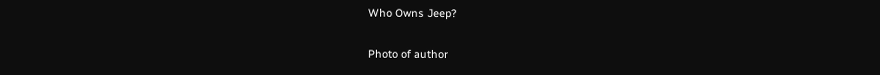Who Owns Jeep?

Photo of author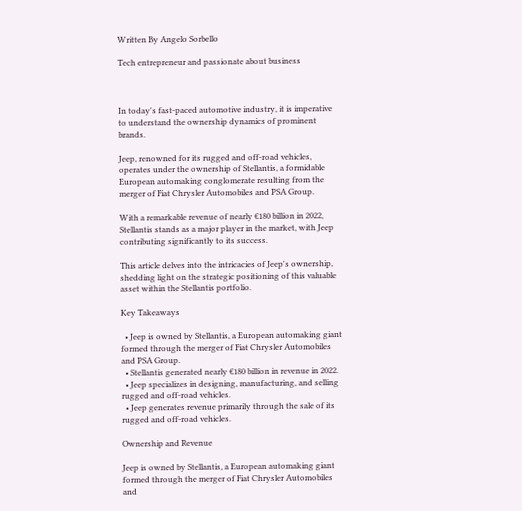Written By Angelo Sorbello

Tech entrepreneur and passionate about business



In today's fast-paced automotive industry, it is imperative to understand the ownership dynamics of prominent brands.

Jeep, renowned for its rugged and off-road vehicles, operates under the ownership of Stellantis, a formidable European automaking conglomerate resulting from the merger of Fiat Chrysler Automobiles and PSA Group.

With a remarkable revenue of nearly €180 billion in 2022, Stellantis stands as a major player in the market, with Jeep contributing significantly to its success.

This article delves into the intricacies of Jeep's ownership, shedding light on the strategic positioning of this valuable asset within the Stellantis portfolio.

Key Takeaways

  • Jeep is owned by Stellantis, a European automaking giant formed through the merger of Fiat Chrysler Automobiles and PSA Group.
  • Stellantis generated nearly €180 billion in revenue in 2022.
  • Jeep specializes in designing, manufacturing, and selling rugged and off-road vehicles.
  • Jeep generates revenue primarily through the sale of its rugged and off-road vehicles.

Ownership and Revenue

Jeep is owned by Stellantis, a European automaking giant formed through the merger of Fiat Chrysler Automobiles and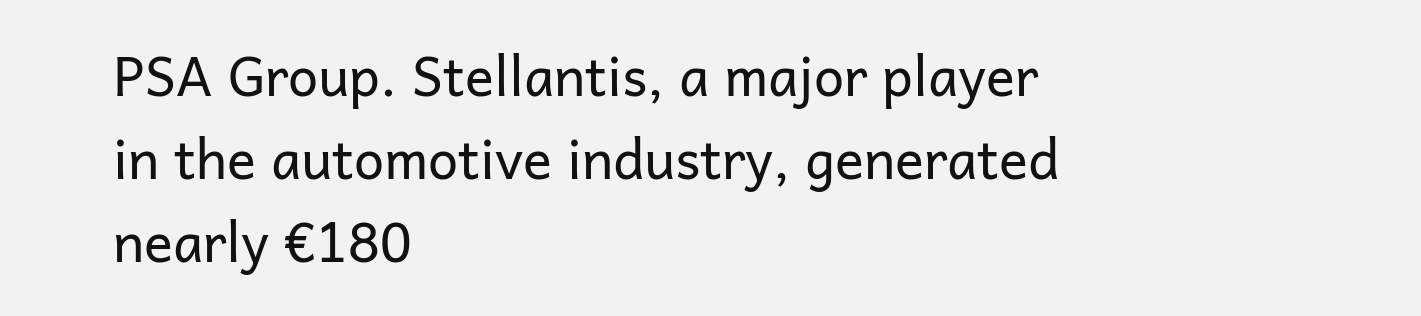PSA Group. Stellantis, a major player in the automotive industry, generated nearly €180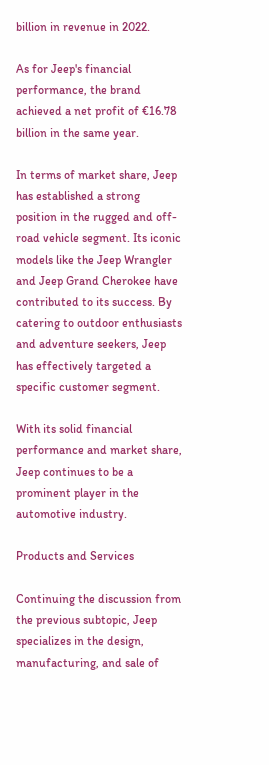billion in revenue in 2022.

As for Jeep's financial performance, the brand achieved a net profit of €16.78 billion in the same year.

In terms of market share, Jeep has established a strong position in the rugged and off-road vehicle segment. Its iconic models like the Jeep Wrangler and Jeep Grand Cherokee have contributed to its success. By catering to outdoor enthusiasts and adventure seekers, Jeep has effectively targeted a specific customer segment.

With its solid financial performance and market share, Jeep continues to be a prominent player in the automotive industry.

Products and Services

Continuing the discussion from the previous subtopic, Jeep specializes in the design, manufacturing, and sale of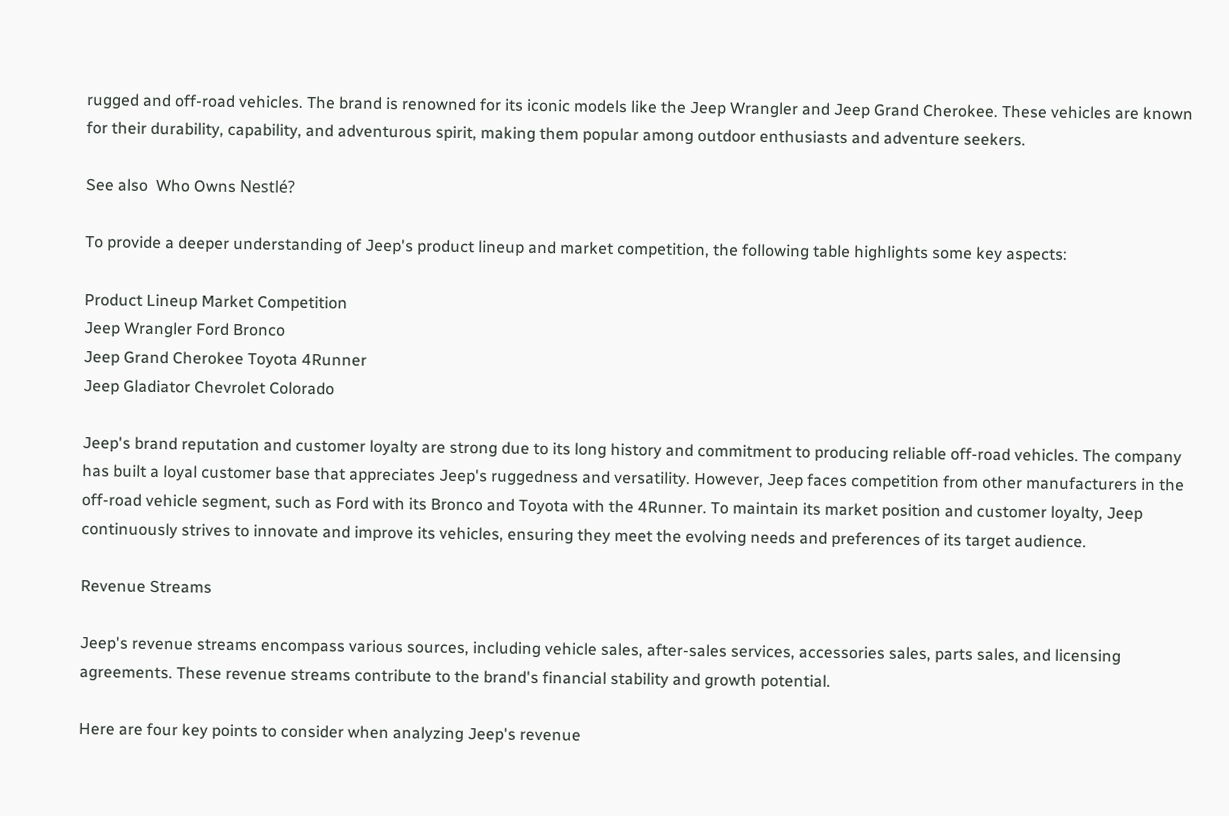rugged and off-road vehicles. The brand is renowned for its iconic models like the Jeep Wrangler and Jeep Grand Cherokee. These vehicles are known for their durability, capability, and adventurous spirit, making them popular among outdoor enthusiasts and adventure seekers.

See also  Who Owns Nestlé?

To provide a deeper understanding of Jeep's product lineup and market competition, the following table highlights some key aspects:

Product Lineup Market Competition
Jeep Wrangler Ford Bronco
Jeep Grand Cherokee Toyota 4Runner
Jeep Gladiator Chevrolet Colorado

Jeep's brand reputation and customer loyalty are strong due to its long history and commitment to producing reliable off-road vehicles. The company has built a loyal customer base that appreciates Jeep's ruggedness and versatility. However, Jeep faces competition from other manufacturers in the off-road vehicle segment, such as Ford with its Bronco and Toyota with the 4Runner. To maintain its market position and customer loyalty, Jeep continuously strives to innovate and improve its vehicles, ensuring they meet the evolving needs and preferences of its target audience.

Revenue Streams

Jeep's revenue streams encompass various sources, including vehicle sales, after-sales services, accessories sales, parts sales, and licensing agreements. These revenue streams contribute to the brand's financial stability and growth potential.

Here are four key points to consider when analyzing Jeep's revenue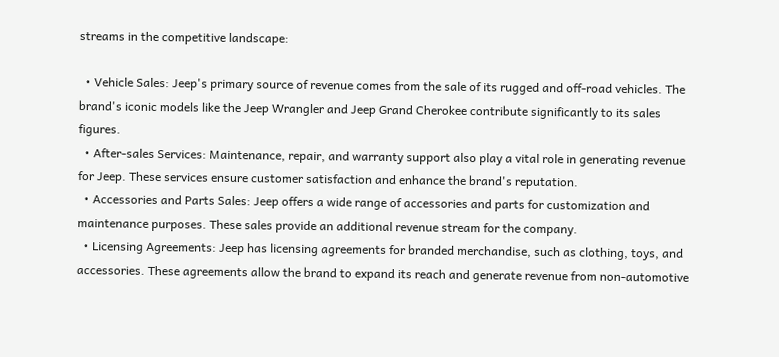streams in the competitive landscape:

  • Vehicle Sales: Jeep's primary source of revenue comes from the sale of its rugged and off-road vehicles. The brand's iconic models like the Jeep Wrangler and Jeep Grand Cherokee contribute significantly to its sales figures.
  • After-sales Services: Maintenance, repair, and warranty support also play a vital role in generating revenue for Jeep. These services ensure customer satisfaction and enhance the brand's reputation.
  • Accessories and Parts Sales: Jeep offers a wide range of accessories and parts for customization and maintenance purposes. These sales provide an additional revenue stream for the company.
  • Licensing Agreements: Jeep has licensing agreements for branded merchandise, such as clothing, toys, and accessories. These agreements allow the brand to expand its reach and generate revenue from non-automotive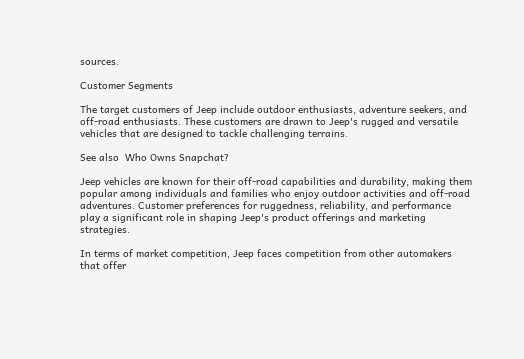sources.

Customer Segments

The target customers of Jeep include outdoor enthusiasts, adventure seekers, and off-road enthusiasts. These customers are drawn to Jeep's rugged and versatile vehicles that are designed to tackle challenging terrains.

See also  Who Owns Snapchat?

Jeep vehicles are known for their off-road capabilities and durability, making them popular among individuals and families who enjoy outdoor activities and off-road adventures. Customer preferences for ruggedness, reliability, and performance play a significant role in shaping Jeep's product offerings and marketing strategies.

In terms of market competition, Jeep faces competition from other automakers that offer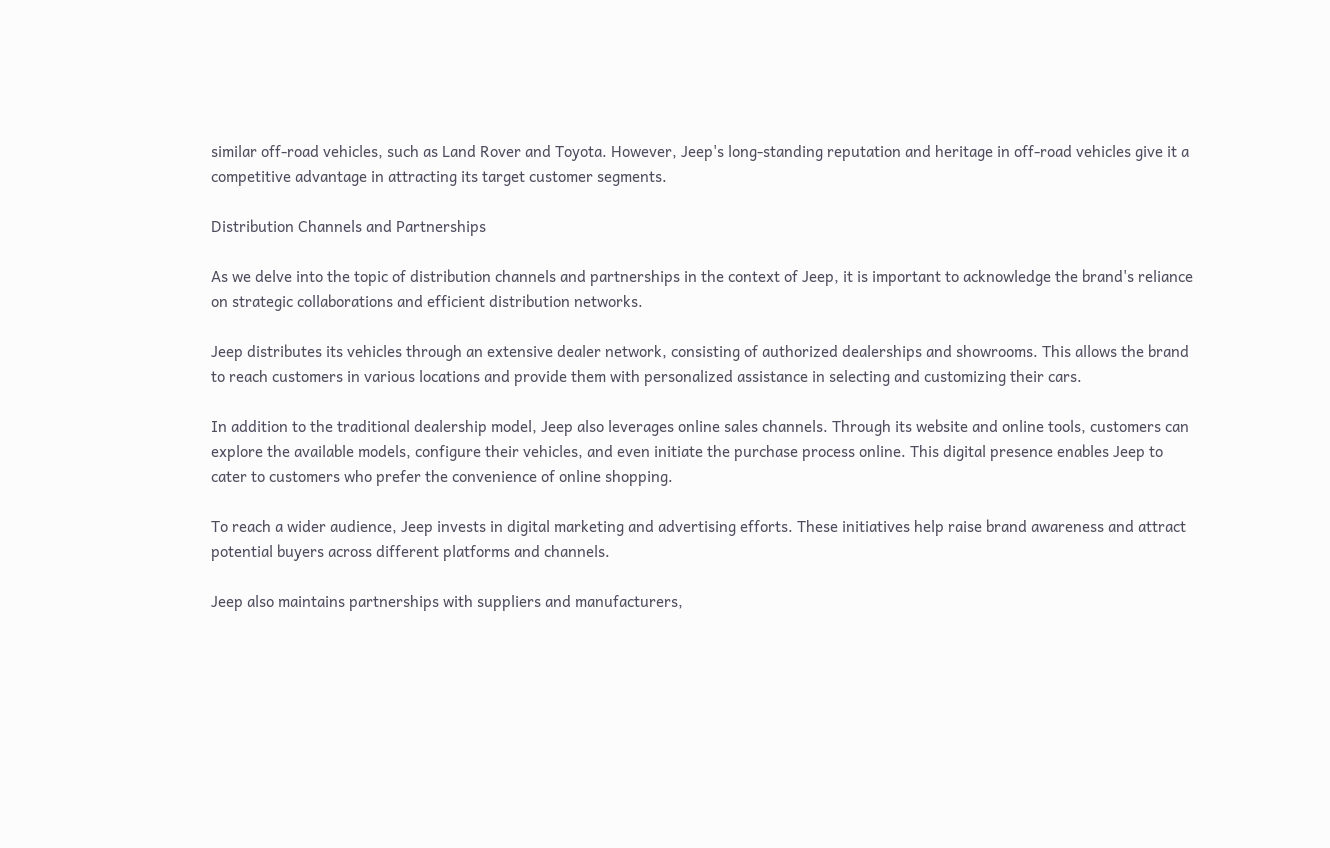similar off-road vehicles, such as Land Rover and Toyota. However, Jeep's long-standing reputation and heritage in off-road vehicles give it a competitive advantage in attracting its target customer segments.

Distribution Channels and Partnerships

As we delve into the topic of distribution channels and partnerships in the context of Jeep, it is important to acknowledge the brand's reliance on strategic collaborations and efficient distribution networks.

Jeep distributes its vehicles through an extensive dealer network, consisting of authorized dealerships and showrooms. This allows the brand to reach customers in various locations and provide them with personalized assistance in selecting and customizing their cars.

In addition to the traditional dealership model, Jeep also leverages online sales channels. Through its website and online tools, customers can explore the available models, configure their vehicles, and even initiate the purchase process online. This digital presence enables Jeep to cater to customers who prefer the convenience of online shopping.

To reach a wider audience, Jeep invests in digital marketing and advertising efforts. These initiatives help raise brand awareness and attract potential buyers across different platforms and channels.

Jeep also maintains partnerships with suppliers and manufacturers,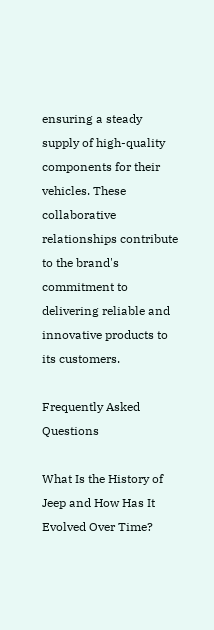ensuring a steady supply of high-quality components for their vehicles. These collaborative relationships contribute to the brand's commitment to delivering reliable and innovative products to its customers.

Frequently Asked Questions

What Is the History of Jeep and How Has It Evolved Over Time?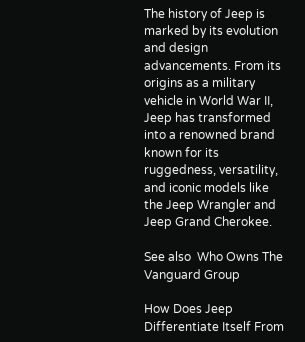The history of Jeep is marked by its evolution and design advancements. From its origins as a military vehicle in World War II, Jeep has transformed into a renowned brand known for its ruggedness, versatility, and iconic models like the Jeep Wrangler and Jeep Grand Cherokee.

See also  Who Owns The Vanguard Group

How Does Jeep Differentiate Itself From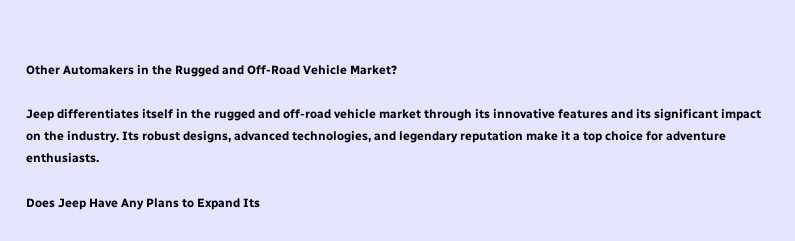Other Automakers in the Rugged and Off-Road Vehicle Market?

Jeep differentiates itself in the rugged and off-road vehicle market through its innovative features and its significant impact on the industry. Its robust designs, advanced technologies, and legendary reputation make it a top choice for adventure enthusiasts.

Does Jeep Have Any Plans to Expand Its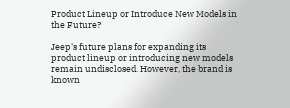Product Lineup or Introduce New Models in the Future?

Jeep's future plans for expanding its product lineup or introducing new models remain undisclosed. However, the brand is known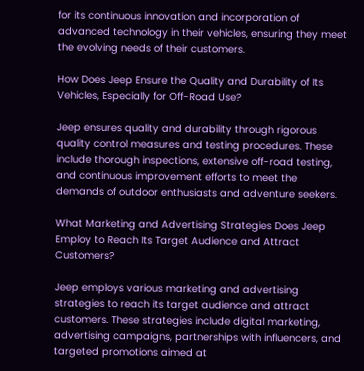for its continuous innovation and incorporation of advanced technology in their vehicles, ensuring they meet the evolving needs of their customers.

How Does Jeep Ensure the Quality and Durability of Its Vehicles, Especially for Off-Road Use?

Jeep ensures quality and durability through rigorous quality control measures and testing procedures. These include thorough inspections, extensive off-road testing, and continuous improvement efforts to meet the demands of outdoor enthusiasts and adventure seekers.

What Marketing and Advertising Strategies Does Jeep Employ to Reach Its Target Audience and Attract Customers?

Jeep employs various marketing and advertising strategies to reach its target audience and attract customers. These strategies include digital marketing, advertising campaigns, partnerships with influencers, and targeted promotions aimed at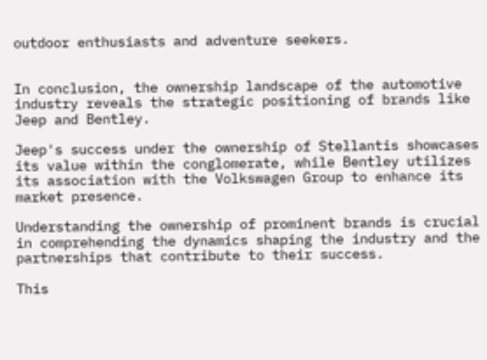outdoor enthusiasts and adventure seekers.


In conclusion, the ownership landscape of the automotive industry reveals the strategic positioning of brands like Jeep and Bentley.

Jeep's success under the ownership of Stellantis showcases its value within the conglomerate, while Bentley utilizes its association with the Volkswagen Group to enhance its market presence.

Understanding the ownership of prominent brands is crucial in comprehending the dynamics shaping the industry and the partnerships that contribute to their success.

This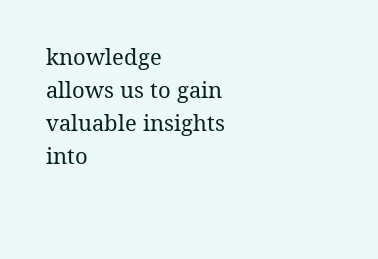knowledge allows us to gain valuable insights into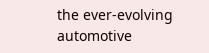the ever-evolving automotive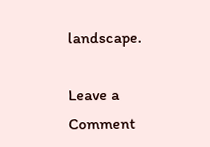landscape.

Leave a Comment